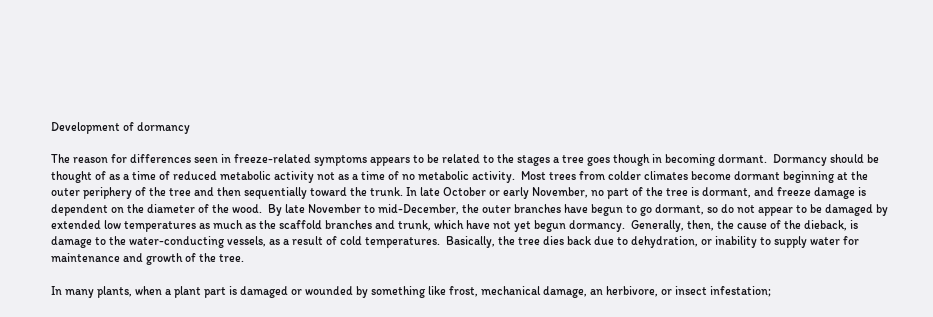Development of dormancy

The reason for differences seen in freeze-related symptoms appears to be related to the stages a tree goes though in becoming dormant.  Dormancy should be thought of as a time of reduced metabolic activity not as a time of no metabolic activity.  Most trees from colder climates become dormant beginning at the outer periphery of the tree and then sequentially toward the trunk. In late October or early November, no part of the tree is dormant, and freeze damage is dependent on the diameter of the wood.  By late November to mid-December, the outer branches have begun to go dormant, so do not appear to be damaged by extended low temperatures as much as the scaffold branches and trunk, which have not yet begun dormancy.  Generally, then, the cause of the dieback, is damage to the water-conducting vessels, as a result of cold temperatures.  Basically, the tree dies back due to dehydration, or inability to supply water for maintenance and growth of the tree.

In many plants, when a plant part is damaged or wounded by something like frost, mechanical damage, an herbivore, or insect infestation;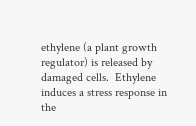ethylene (a plant growth regulator) is released by damaged cells.  Ethylene induces a stress response in the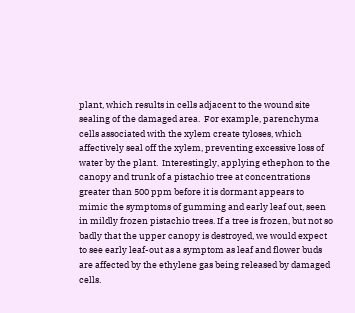plant, which results in cells adjacent to the wound site sealing of the damaged area.  For example, parenchyma cells associated with the xylem create tyloses, which affectively seal off the xylem, preventing excessive loss of water by the plant.  Interestingly, applying ethephon to the canopy and trunk of a pistachio tree at concentrations greater than 500 ppm before it is dormant appears to mimic the symptoms of gumming and early leaf out, seen in mildly frozen pistachio trees. If a tree is frozen, but not so badly that the upper canopy is destroyed, we would expect to see early leaf-out as a symptom as leaf and flower buds are affected by the ethylene gas being released by damaged cells.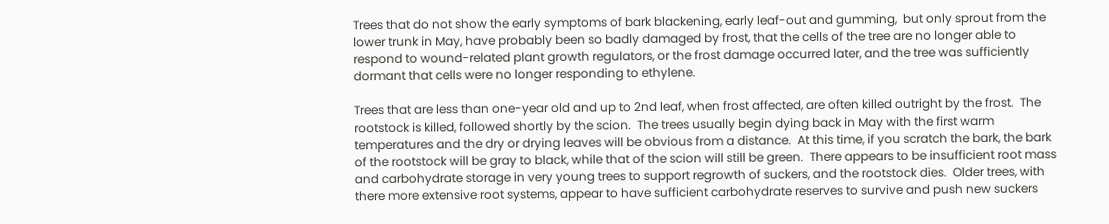Trees that do not show the early symptoms of bark blackening, early leaf-out and gumming,  but only sprout from the lower trunk in May, have probably been so badly damaged by frost, that the cells of the tree are no longer able to respond to wound-related plant growth regulators, or the frost damage occurred later, and the tree was sufficiently dormant that cells were no longer responding to ethylene.

Trees that are less than one-year old and up to 2nd leaf, when frost affected, are often killed outright by the frost.  The rootstock is killed, followed shortly by the scion.  The trees usually begin dying back in May with the first warm temperatures and the dry or drying leaves will be obvious from a distance.  At this time, if you scratch the bark, the bark of the rootstock will be gray to black, while that of the scion will still be green.  There appears to be insufficient root mass and carbohydrate storage in very young trees to support regrowth of suckers, and the rootstock dies.  Older trees, with there more extensive root systems, appear to have sufficient carbohydrate reserves to survive and push new suckers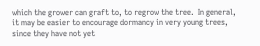which the grower can graft to, to regrow the tree.  In general, it may be easier to encourage dormancy in very young trees, since they have not yet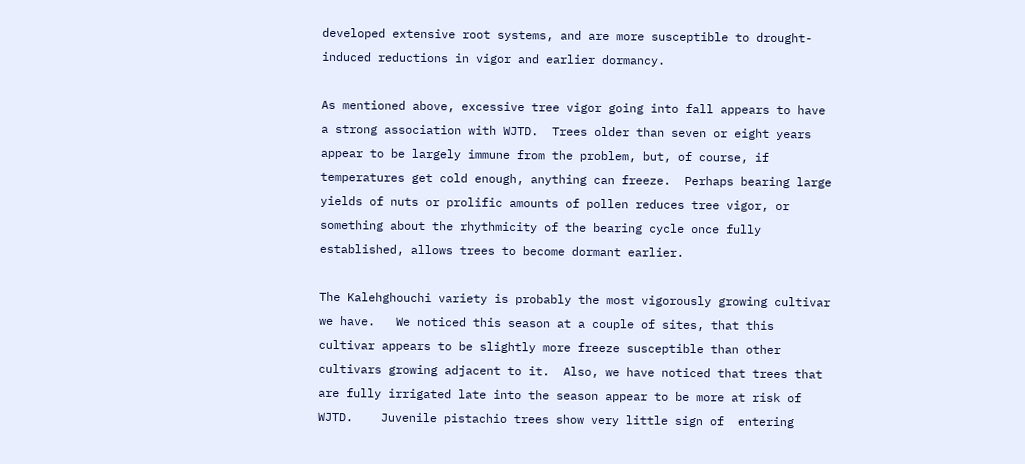developed extensive root systems, and are more susceptible to drought-induced reductions in vigor and earlier dormancy.

As mentioned above, excessive tree vigor going into fall appears to have a strong association with WJTD.  Trees older than seven or eight years appear to be largely immune from the problem, but, of course, if temperatures get cold enough, anything can freeze.  Perhaps bearing large yields of nuts or prolific amounts of pollen reduces tree vigor, or something about the rhythmicity of the bearing cycle once fully established, allows trees to become dormant earlier.

The Kalehghouchi variety is probably the most vigorously growing cultivar we have.   We noticed this season at a couple of sites, that this cultivar appears to be slightly more freeze susceptible than other cultivars growing adjacent to it.  Also, we have noticed that trees that are fully irrigated late into the season appear to be more at risk of WJTD.    Juvenile pistachio trees show very little sign of  entering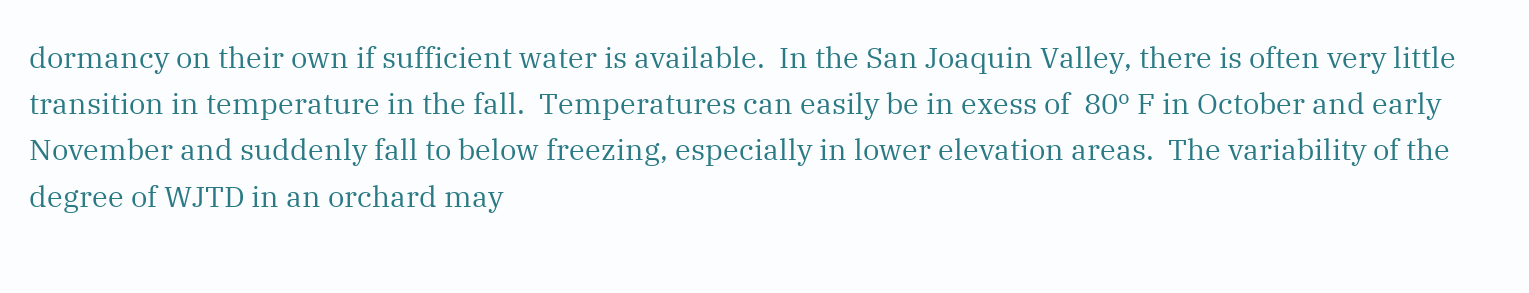dormancy on their own if sufficient water is available.  In the San Joaquin Valley, there is often very little transition in temperature in the fall.  Temperatures can easily be in exess of  80º F in October and early November and suddenly fall to below freezing, especially in lower elevation areas.  The variability of the degree of WJTD in an orchard may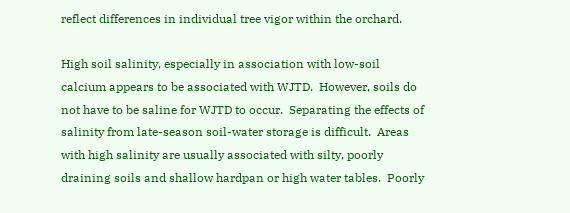reflect differences in individual tree vigor within the orchard.

High soil salinity, especially in association with low-soil calcium appears to be associated with WJTD.  However, soils do not have to be saline for WJTD to occur.  Separating the effects of salinity from late-season soil-water storage is difficult.  Areas with high salinity are usually associated with silty, poorly draining soils and shallow hardpan or high water tables.  Poorly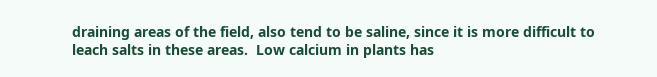draining areas of the field, also tend to be saline, since it is more difficult to leach salts in these areas.  Low calcium in plants has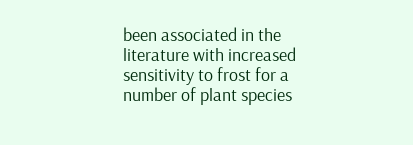been associated in the literature with increased sensitivity to frost for a number of plant species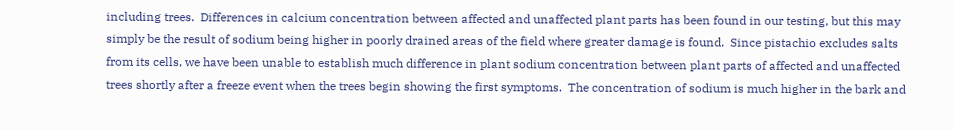including trees.  Differences in calcium concentration between affected and unaffected plant parts has been found in our testing, but this may simply be the result of sodium being higher in poorly drained areas of the field where greater damage is found.  Since pistachio excludes salts from its cells, we have been unable to establish much difference in plant sodium concentration between plant parts of affected and unaffected trees shortly after a freeze event when the trees begin showing the first symptoms.  The concentration of sodium is much higher in the bark and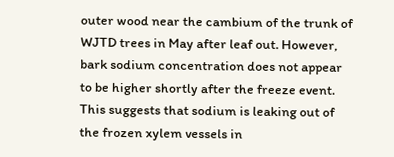outer wood near the cambium of the trunk of WJTD trees in May after leaf out. However, bark sodium concentration does not appear to be higher shortly after the freeze event.  This suggests that sodium is leaking out of the frozen xylem vessels in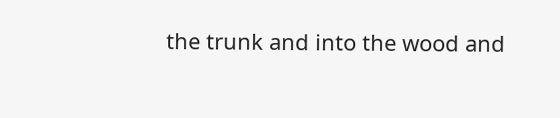the trunk and into the wood and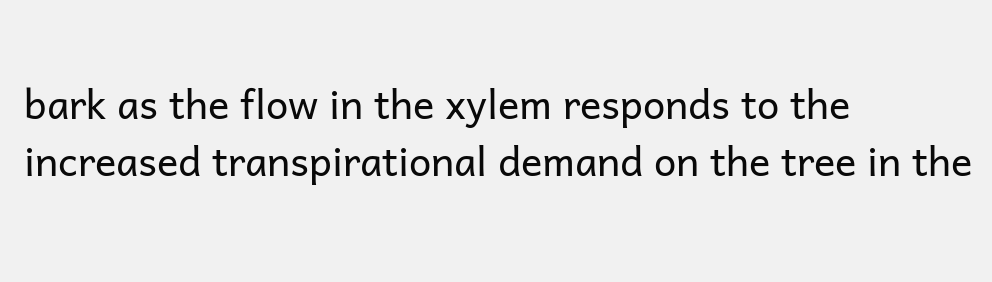bark as the flow in the xylem responds to the increased transpirational demand on the tree in the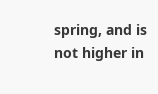spring, and is not higher in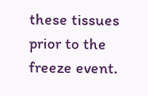these tissues prior to the freeze event.